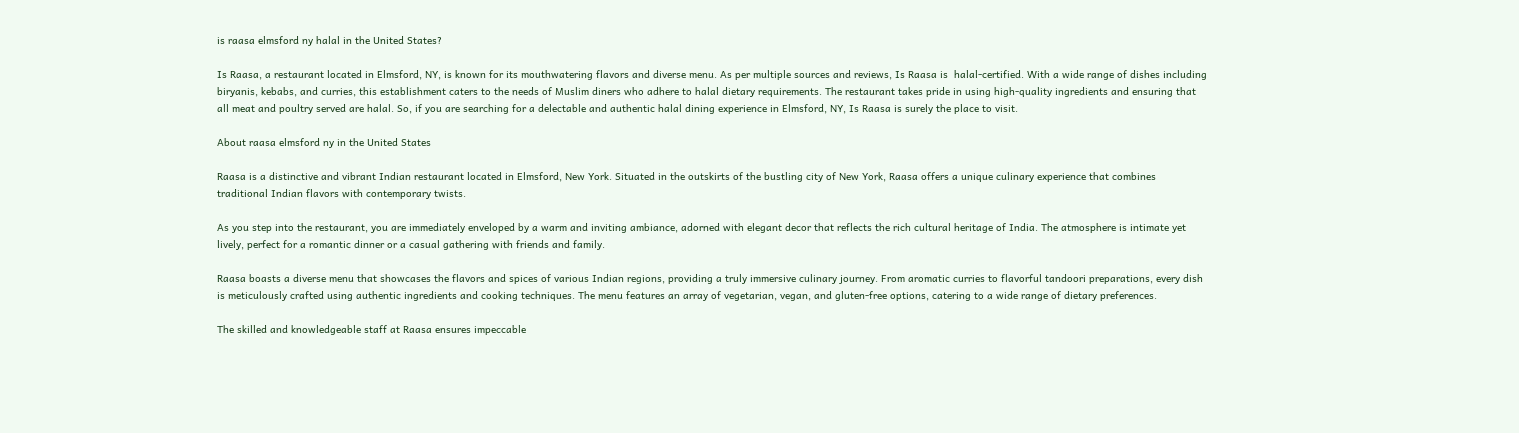is raasa elmsford ny halal in the United States?

Is Raasa, a restaurant located in Elmsford, NY, is known for its mouthwatering flavors and diverse menu. As per multiple sources and reviews, Is Raasa is  halal-certified. With a wide range of dishes including biryanis, kebabs, and curries, this establishment caters to the needs of Muslim diners who adhere to halal dietary requirements. The restaurant takes pride in using high-quality ingredients and ensuring that all meat and poultry served are halal. So, if you are searching for a delectable and authentic halal dining experience in Elmsford, NY, Is Raasa is surely the place to visit.

About raasa elmsford ny in the United States

Raasa is a distinctive and vibrant Indian restaurant located in Elmsford, New York. Situated in the outskirts of the bustling city of New York, Raasa offers a unique culinary experience that combines traditional Indian flavors with contemporary twists.

As you step into the restaurant, you are immediately enveloped by a warm and inviting ambiance, adorned with elegant decor that reflects the rich cultural heritage of India. The atmosphere is intimate yet lively, perfect for a romantic dinner or a casual gathering with friends and family.

Raasa boasts a diverse menu that showcases the flavors and spices of various Indian regions, providing a truly immersive culinary journey. From aromatic curries to flavorful tandoori preparations, every dish is meticulously crafted using authentic ingredients and cooking techniques. The menu features an array of vegetarian, vegan, and gluten-free options, catering to a wide range of dietary preferences.

The skilled and knowledgeable staff at Raasa ensures impeccable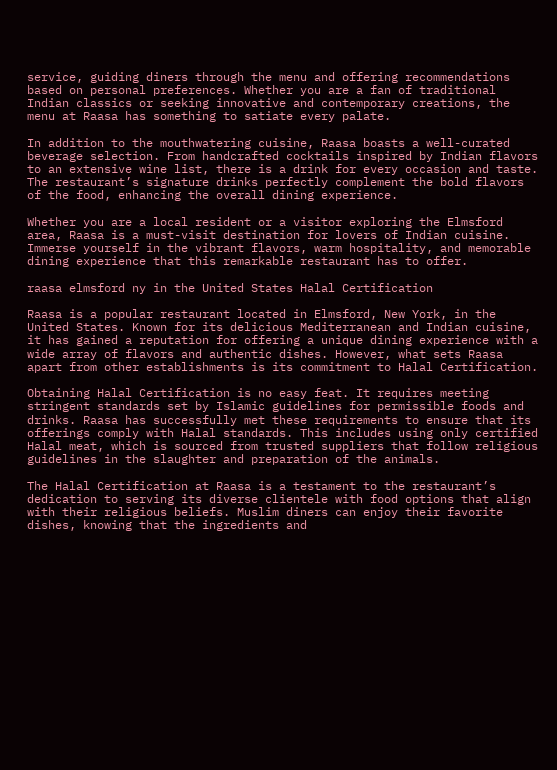service, guiding diners through the menu and offering recommendations based on personal preferences. Whether you are a fan of traditional Indian classics or seeking innovative and contemporary creations, the menu at Raasa has something to satiate every palate.

In addition to the mouthwatering cuisine, Raasa boasts a well-curated beverage selection. From handcrafted cocktails inspired by Indian flavors to an extensive wine list, there is a drink for every occasion and taste. The restaurant’s signature drinks perfectly complement the bold flavors of the food, enhancing the overall dining experience.

Whether you are a local resident or a visitor exploring the Elmsford area, Raasa is a must-visit destination for lovers of Indian cuisine. Immerse yourself in the vibrant flavors, warm hospitality, and memorable dining experience that this remarkable restaurant has to offer.

raasa elmsford ny in the United States Halal Certification

Raasa is a popular restaurant located in Elmsford, New York, in the United States. Known for its delicious Mediterranean and Indian cuisine, it has gained a reputation for offering a unique dining experience with a wide array of flavors and authentic dishes. However, what sets Raasa apart from other establishments is its commitment to Halal Certification.

Obtaining Halal Certification is no easy feat. It requires meeting stringent standards set by Islamic guidelines for permissible foods and drinks. Raasa has successfully met these requirements to ensure that its offerings comply with Halal standards. This includes using only certified Halal meat, which is sourced from trusted suppliers that follow religious guidelines in the slaughter and preparation of the animals.

The Halal Certification at Raasa is a testament to the restaurant’s dedication to serving its diverse clientele with food options that align with their religious beliefs. Muslim diners can enjoy their favorite dishes, knowing that the ingredients and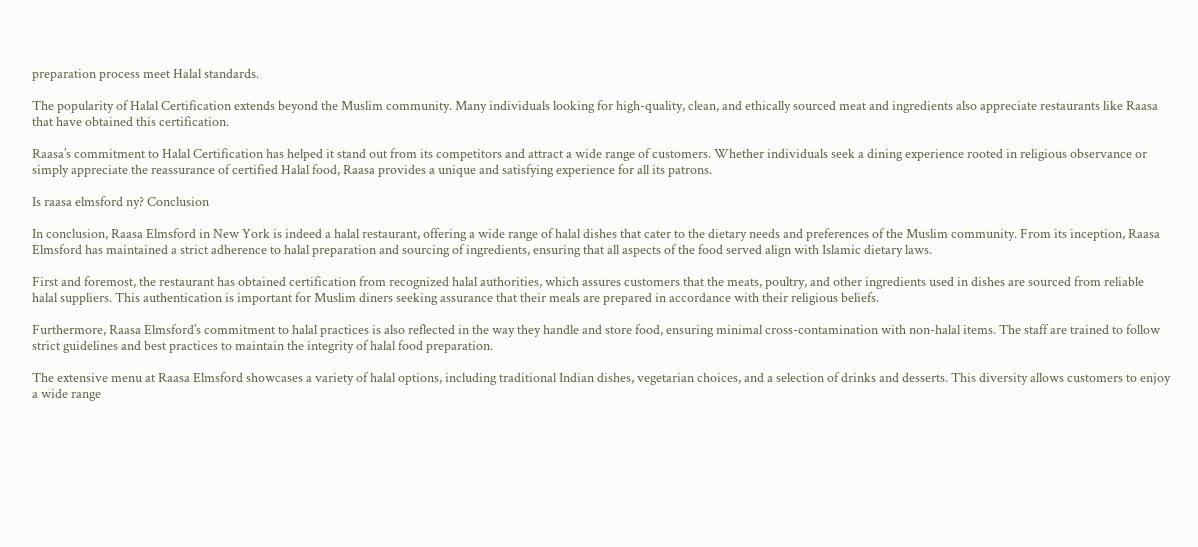preparation process meet Halal standards.

The popularity of Halal Certification extends beyond the Muslim community. Many individuals looking for high-quality, clean, and ethically sourced meat and ingredients also appreciate restaurants like Raasa that have obtained this certification.

Raasa’s commitment to Halal Certification has helped it stand out from its competitors and attract a wide range of customers. Whether individuals seek a dining experience rooted in religious observance or simply appreciate the reassurance of certified Halal food, Raasa provides a unique and satisfying experience for all its patrons.

Is raasa elmsford ny? Conclusion

In conclusion, Raasa Elmsford in New York is indeed a halal restaurant, offering a wide range of halal dishes that cater to the dietary needs and preferences of the Muslim community. From its inception, Raasa Elmsford has maintained a strict adherence to halal preparation and sourcing of ingredients, ensuring that all aspects of the food served align with Islamic dietary laws.

First and foremost, the restaurant has obtained certification from recognized halal authorities, which assures customers that the meats, poultry, and other ingredients used in dishes are sourced from reliable halal suppliers. This authentication is important for Muslim diners seeking assurance that their meals are prepared in accordance with their religious beliefs.

Furthermore, Raasa Elmsford’s commitment to halal practices is also reflected in the way they handle and store food, ensuring minimal cross-contamination with non-halal items. The staff are trained to follow strict guidelines and best practices to maintain the integrity of halal food preparation.

The extensive menu at Raasa Elmsford showcases a variety of halal options, including traditional Indian dishes, vegetarian choices, and a selection of drinks and desserts. This diversity allows customers to enjoy a wide range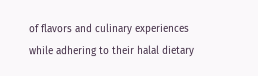of flavors and culinary experiences while adhering to their halal dietary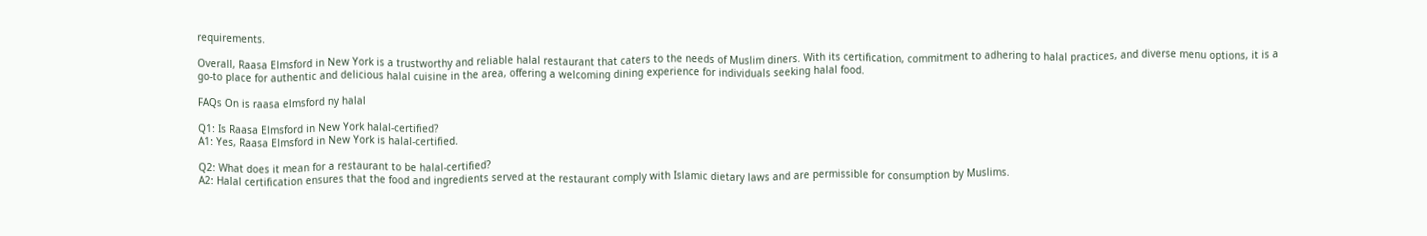requirements.

Overall, Raasa Elmsford in New York is a trustworthy and reliable halal restaurant that caters to the needs of Muslim diners. With its certification, commitment to adhering to halal practices, and diverse menu options, it is a go-to place for authentic and delicious halal cuisine in the area, offering a welcoming dining experience for individuals seeking halal food.

FAQs On is raasa elmsford ny halal

Q1: Is Raasa Elmsford in New York halal-certified?
A1: Yes, Raasa Elmsford in New York is halal-certified.

Q2: What does it mean for a restaurant to be halal-certified?
A2: Halal certification ensures that the food and ingredients served at the restaurant comply with Islamic dietary laws and are permissible for consumption by Muslims.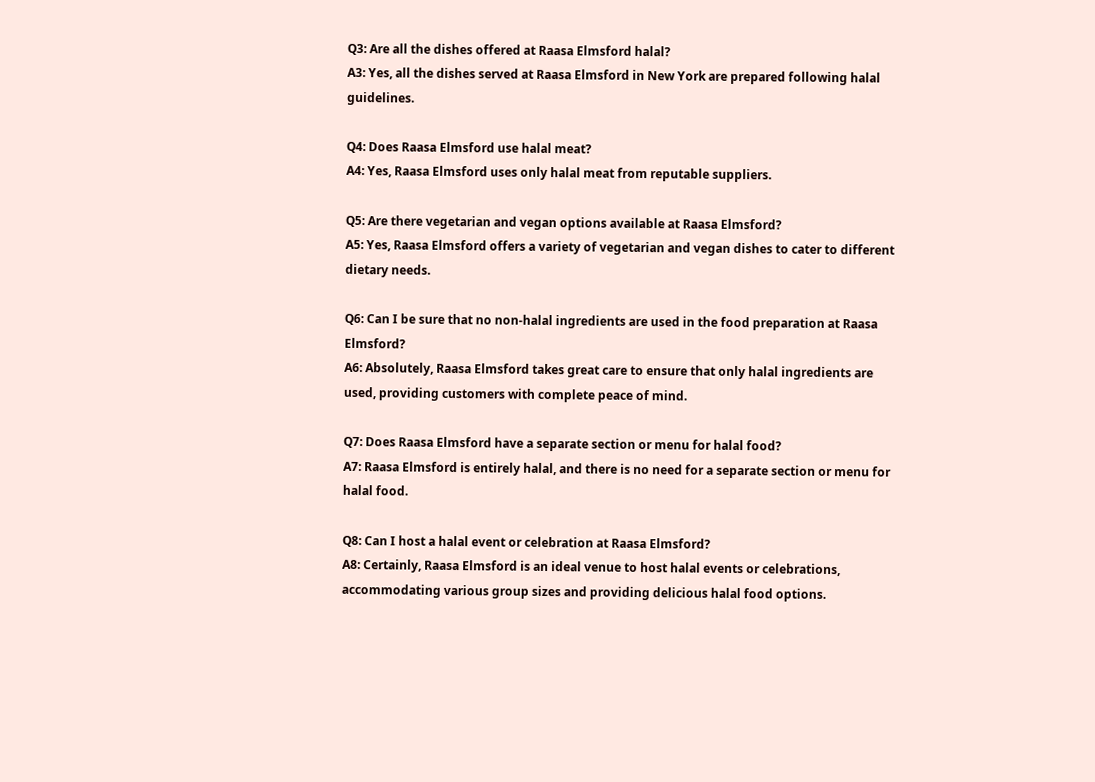Q3: Are all the dishes offered at Raasa Elmsford halal?
A3: Yes, all the dishes served at Raasa Elmsford in New York are prepared following halal guidelines.

Q4: Does Raasa Elmsford use halal meat?
A4: Yes, Raasa Elmsford uses only halal meat from reputable suppliers.

Q5: Are there vegetarian and vegan options available at Raasa Elmsford?
A5: Yes, Raasa Elmsford offers a variety of vegetarian and vegan dishes to cater to different dietary needs.

Q6: Can I be sure that no non-halal ingredients are used in the food preparation at Raasa Elmsford?
A6: Absolutely, Raasa Elmsford takes great care to ensure that only halal ingredients are used, providing customers with complete peace of mind.

Q7: Does Raasa Elmsford have a separate section or menu for halal food?
A7: Raasa Elmsford is entirely halal, and there is no need for a separate section or menu for halal food.

Q8: Can I host a halal event or celebration at Raasa Elmsford?
A8: Certainly, Raasa Elmsford is an ideal venue to host halal events or celebrations, accommodating various group sizes and providing delicious halal food options.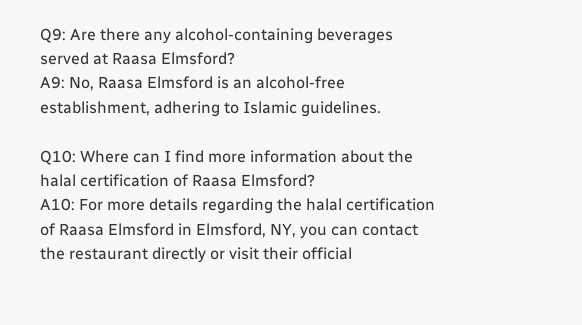Q9: Are there any alcohol-containing beverages served at Raasa Elmsford?
A9: No, Raasa Elmsford is an alcohol-free establishment, adhering to Islamic guidelines.

Q10: Where can I find more information about the halal certification of Raasa Elmsford?
A10: For more details regarding the halal certification of Raasa Elmsford in Elmsford, NY, you can contact the restaurant directly or visit their official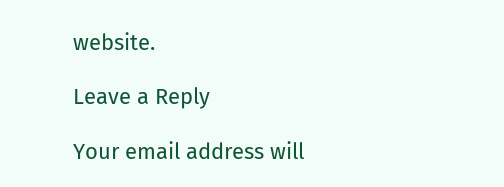website.

Leave a Reply

Your email address will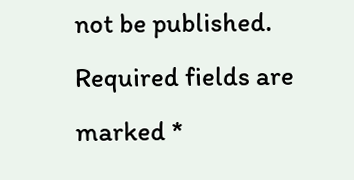not be published. Required fields are marked *